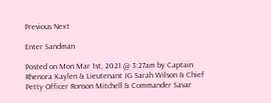Previous Next

Enter Sandman

Posted on Mon Mar 1st, 2021 @ 3:27am by Captain Rhenora Kaylen & Lieutenant JG Sarah Wilson & Chief Petty Officer Ronson Mitchell & Commander Savar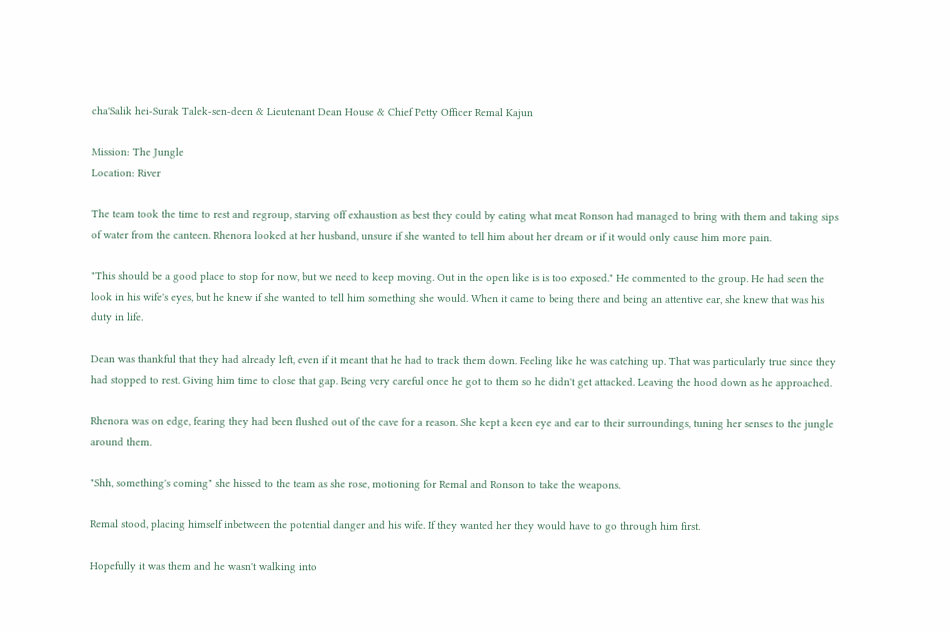cha'Salik hei-Surak Talek-sen-deen & Lieutenant Dean House & Chief Petty Officer Remal Kajun

Mission: The Jungle
Location: River

The team took the time to rest and regroup, starving off exhaustion as best they could by eating what meat Ronson had managed to bring with them and taking sips of water from the canteen. Rhenora looked at her husband, unsure if she wanted to tell him about her dream or if it would only cause him more pain.

"This should be a good place to stop for now, but we need to keep moving. Out in the open like is is too exposed." He commented to the group. He had seen the look in his wife's eyes, but he knew if she wanted to tell him something she would. When it came to being there and being an attentive ear, she knew that was his duty in life.

Dean was thankful that they had already left, even if it meant that he had to track them down. Feeling like he was catching up. That was particularly true since they had stopped to rest. Giving him time to close that gap. Being very careful once he got to them so he didn't get attacked. Leaving the hood down as he approached.

Rhenora was on edge, fearing they had been flushed out of the cave for a reason. She kept a keen eye and ear to their surroundings, tuning her senses to the jungle around them.

"Shh, something's coming" she hissed to the team as she rose, motioning for Remal and Ronson to take the weapons.

Remal stood, placing himself inbetween the potential danger and his wife. If they wanted her they would have to go through him first.

Hopefully it was them and he wasn't walking into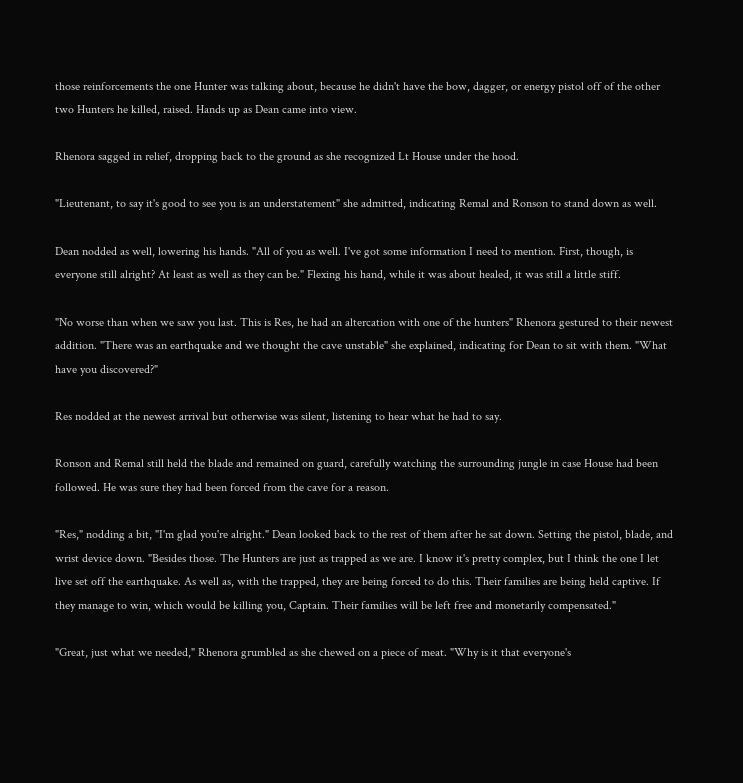those reinforcements the one Hunter was talking about, because he didn't have the bow, dagger, or energy pistol off of the other two Hunters he killed, raised. Hands up as Dean came into view.

Rhenora sagged in relief, dropping back to the ground as she recognized Lt House under the hood.

"Lieutenant, to say it's good to see you is an understatement" she admitted, indicating Remal and Ronson to stand down as well.

Dean nodded as well, lowering his hands. "All of you as well. I've got some information I need to mention. First, though, is everyone still alright? At least as well as they can be." Flexing his hand, while it was about healed, it was still a little stiff.

"No worse than when we saw you last. This is Res, he had an altercation with one of the hunters" Rhenora gestured to their newest addition. "There was an earthquake and we thought the cave unstable" she explained, indicating for Dean to sit with them. "What have you discovered?"

Res nodded at the newest arrival but otherwise was silent, listening to hear what he had to say.

Ronson and Remal still held the blade and remained on guard, carefully watching the surrounding jungle in case House had been followed. He was sure they had been forced from the cave for a reason.

"Res," nodding a bit, "I'm glad you're alright." Dean looked back to the rest of them after he sat down. Setting the pistol, blade, and wrist device down. "Besides those. The Hunters are just as trapped as we are. I know it's pretty complex, but I think the one I let live set off the earthquake. As well as, with the trapped, they are being forced to do this. Their families are being held captive. If they manage to win, which would be killing you, Captain. Their families will be left free and monetarily compensated."

"Great, just what we needed," Rhenora grumbled as she chewed on a piece of meat. "Why is it that everyone's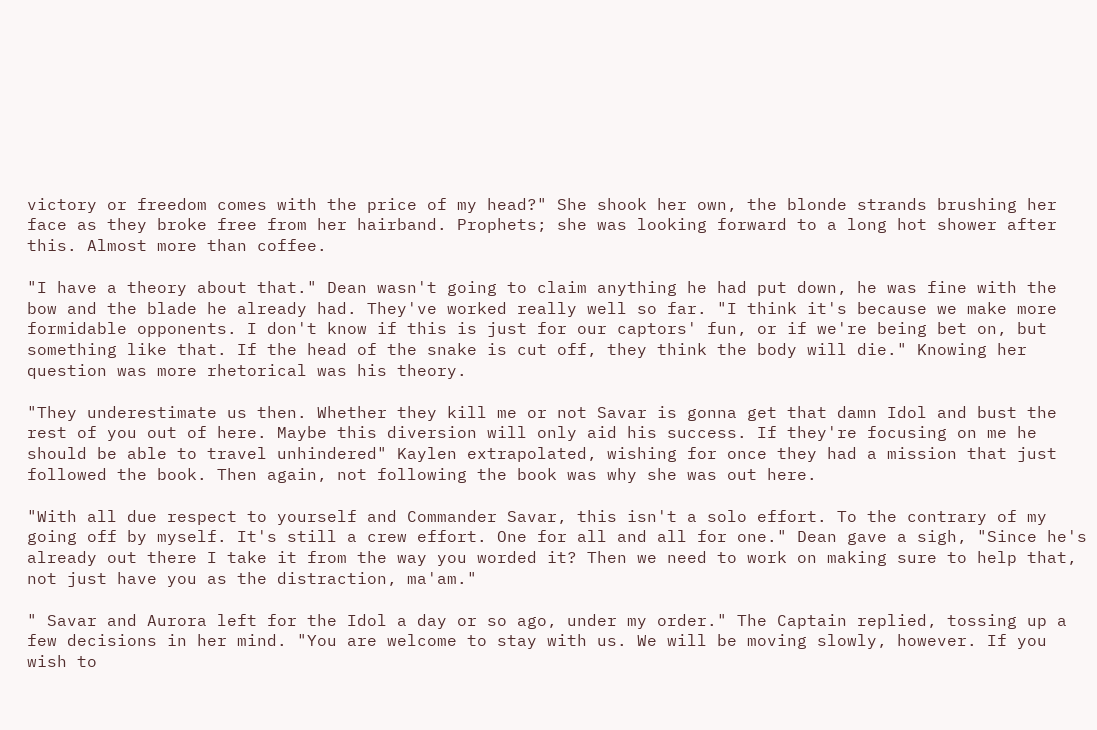victory or freedom comes with the price of my head?" She shook her own, the blonde strands brushing her face as they broke free from her hairband. Prophets; she was looking forward to a long hot shower after this. Almost more than coffee.

"I have a theory about that." Dean wasn't going to claim anything he had put down, he was fine with the bow and the blade he already had. They've worked really well so far. "I think it's because we make more formidable opponents. I don't know if this is just for our captors' fun, or if we're being bet on, but something like that. If the head of the snake is cut off, they think the body will die." Knowing her question was more rhetorical was his theory.

"They underestimate us then. Whether they kill me or not Savar is gonna get that damn Idol and bust the rest of you out of here. Maybe this diversion will only aid his success. If they're focusing on me he should be able to travel unhindered" Kaylen extrapolated, wishing for once they had a mission that just followed the book. Then again, not following the book was why she was out here.

"With all due respect to yourself and Commander Savar, this isn't a solo effort. To the contrary of my going off by myself. It's still a crew effort. One for all and all for one." Dean gave a sigh, "Since he's already out there I take it from the way you worded it? Then we need to work on making sure to help that, not just have you as the distraction, ma'am."

" Savar and Aurora left for the Idol a day or so ago, under my order." The Captain replied, tossing up a few decisions in her mind. "You are welcome to stay with us. We will be moving slowly, however. If you wish to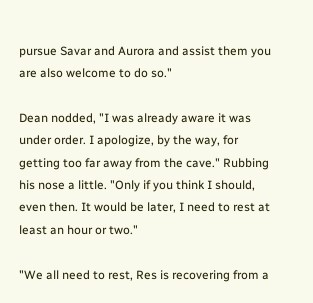pursue Savar and Aurora and assist them you are also welcome to do so."

Dean nodded, "I was already aware it was under order. I apologize, by the way, for getting too far away from the cave." Rubbing his nose a little. "Only if you think I should, even then. It would be later, I need to rest at least an hour or two."

"We all need to rest, Res is recovering from a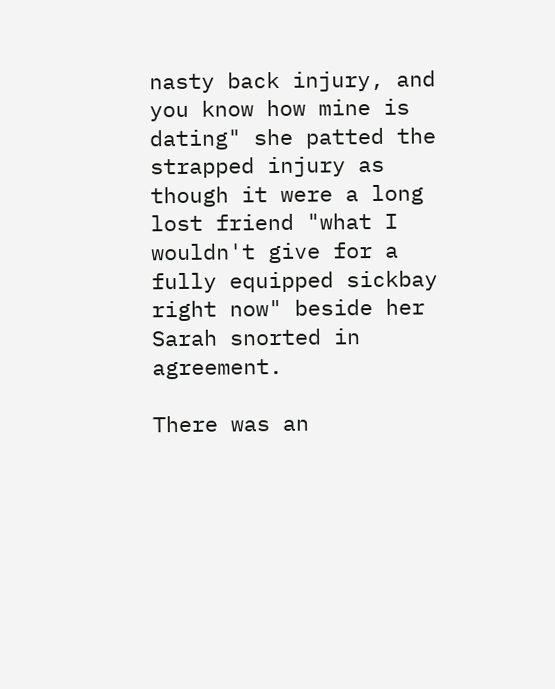nasty back injury, and you know how mine is dating" she patted the strapped injury as though it were a long lost friend "what I wouldn't give for a fully equipped sickbay right now" beside her Sarah snorted in agreement.

There was an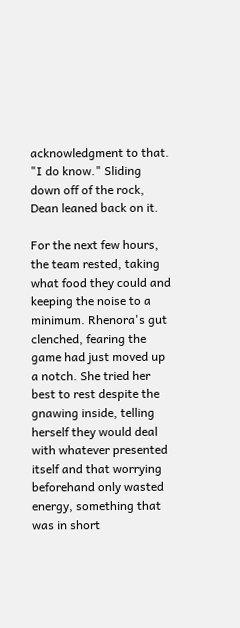acknowledgment to that. "I do know." Sliding down off of the rock, Dean leaned back on it.

For the next few hours, the team rested, taking what food they could and keeping the noise to a minimum. Rhenora's gut clenched, fearing the game had just moved up a notch. She tried her best to rest despite the gnawing inside, telling herself they would deal with whatever presented itself and that worrying beforehand only wasted energy, something that was in short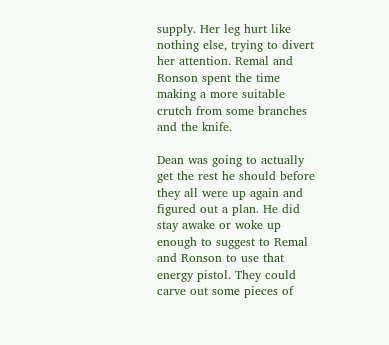supply. Her leg hurt like nothing else, trying to divert her attention. Remal and Ronson spent the time making a more suitable crutch from some branches and the knife.

Dean was going to actually get the rest he should before they all were up again and figured out a plan. He did stay awake or woke up enough to suggest to Remal and Ronson to use that energy pistol. They could carve out some pieces of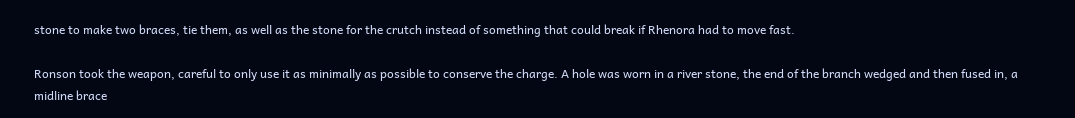stone to make two braces, tie them, as well as the stone for the crutch instead of something that could break if Rhenora had to move fast.

Ronson took the weapon, careful to only use it as minimally as possible to conserve the charge. A hole was worn in a river stone, the end of the branch wedged and then fused in, a midline brace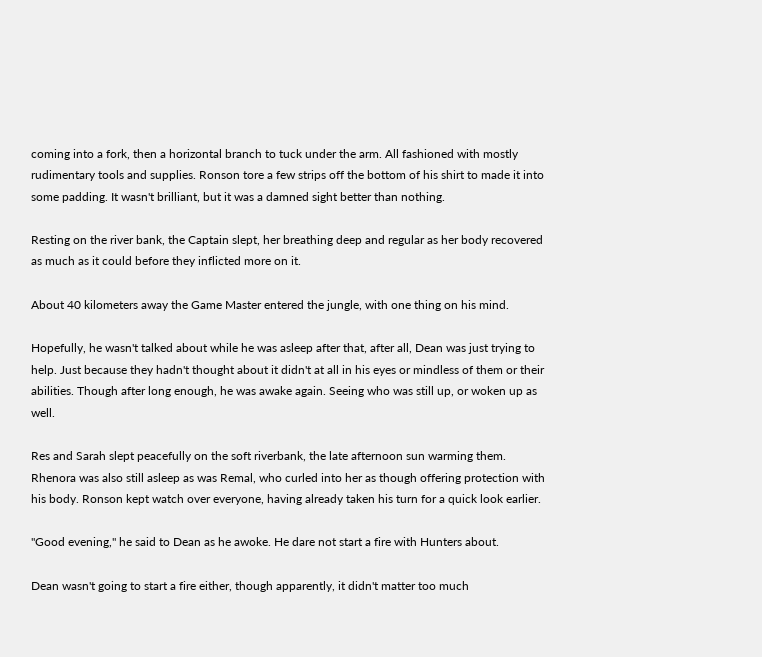coming into a fork, then a horizontal branch to tuck under the arm. All fashioned with mostly rudimentary tools and supplies. Ronson tore a few strips off the bottom of his shirt to made it into some padding. It wasn't brilliant, but it was a damned sight better than nothing.

Resting on the river bank, the Captain slept, her breathing deep and regular as her body recovered as much as it could before they inflicted more on it.

About 40 kilometers away the Game Master entered the jungle, with one thing on his mind.

Hopefully, he wasn't talked about while he was asleep after that, after all, Dean was just trying to help. Just because they hadn't thought about it didn't at all in his eyes or mindless of them or their abilities. Though after long enough, he was awake again. Seeing who was still up, or woken up as well.

Res and Sarah slept peacefully on the soft riverbank, the late afternoon sun warming them. Rhenora was also still asleep as was Remal, who curled into her as though offering protection with his body. Ronson kept watch over everyone, having already taken his turn for a quick look earlier.

"Good evening," he said to Dean as he awoke. He dare not start a fire with Hunters about.

Dean wasn't going to start a fire either, though apparently, it didn't matter too much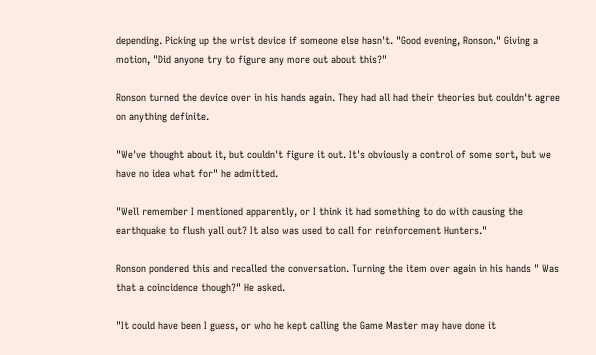depending. Picking up the wrist device if someone else hasn't. "Good evening, Ronson." Giving a motion, "Did anyone try to figure any more out about this?"

Ronson turned the device over in his hands again. They had all had their theories but couldn't agree on anything definite.

"We've thought about it, but couldn't figure it out. It's obviously a control of some sort, but we have no idea what for" he admitted.

"Well remember I mentioned apparently, or I think it had something to do with causing the earthquake to flush yall out? It also was used to call for reinforcement Hunters."

Ronson pondered this and recalled the conversation. Turning the item over again in his hands " Was that a coincidence though?" He asked.

"It could have been I guess, or who he kept calling the Game Master may have done it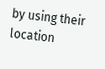by using their location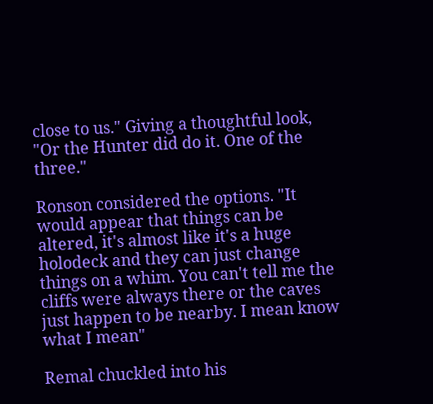close to us." Giving a thoughtful look, "Or the Hunter did do it. One of the three."

Ronson considered the options. "It would appear that things can be altered, it's almost like it's a huge holodeck and they can just change things on a whim. You can't tell me the cliffs were always there or the caves just happen to be nearby. I mean know what I mean"

Remal chuckled into his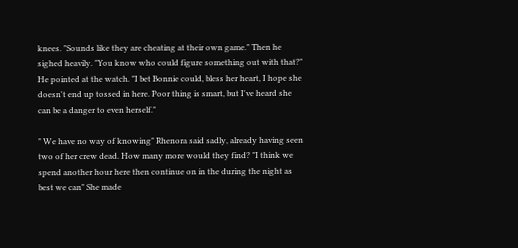knees. "Sounds like they are cheating at their own game." Then he sighed heavily. "You know who could figure something out with that?" He pointed at the watch. "I bet Bonnie could, bless her heart, I hope she doesn't end up tossed in here. Poor thing is smart, but I've heard she can be a danger to even herself."

" We have no way of knowing" Rhenora said sadly, already having seen two of her crew dead. How many more would they find? "I think we spend another hour here then continue on in the during the night as best we can" She made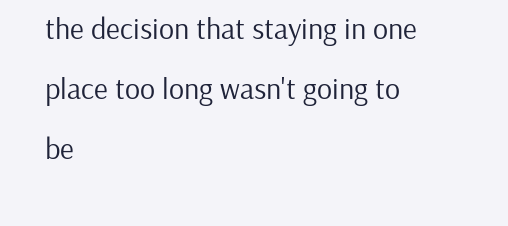the decision that staying in one place too long wasn't going to be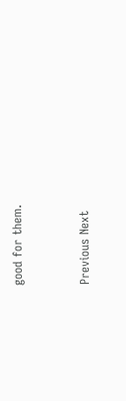good for them.


Previous Next